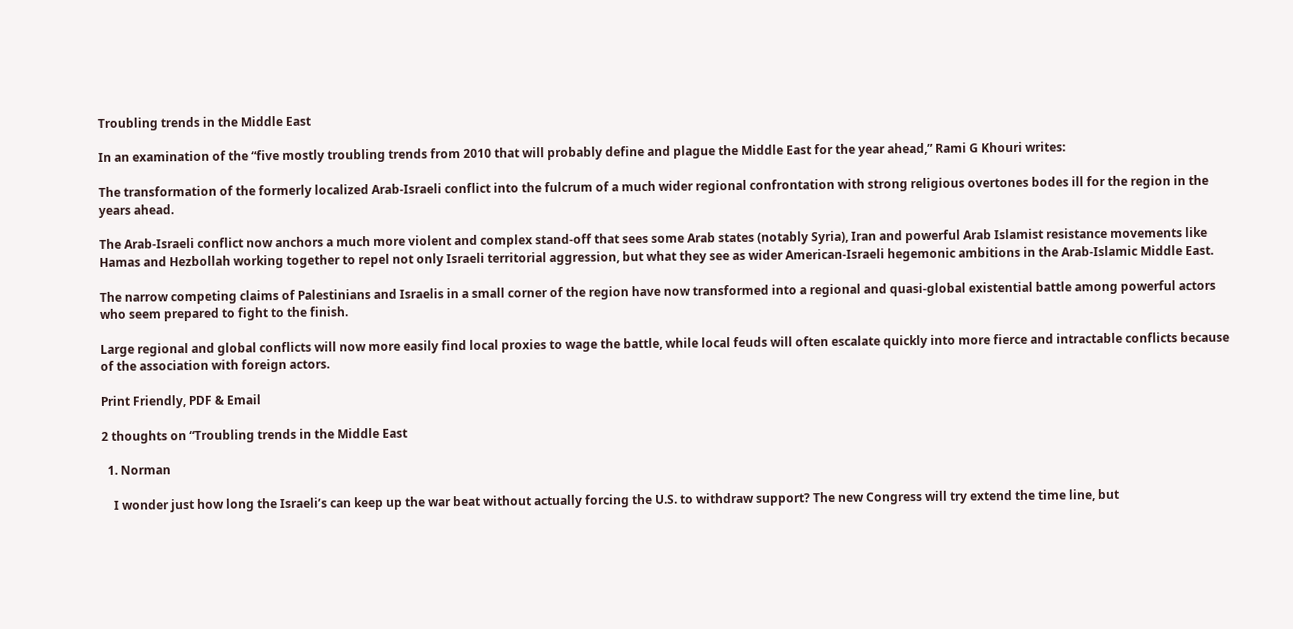Troubling trends in the Middle East

In an examination of the “five mostly troubling trends from 2010 that will probably define and plague the Middle East for the year ahead,” Rami G Khouri writes:

The transformation of the formerly localized Arab-Israeli conflict into the fulcrum of a much wider regional confrontation with strong religious overtones bodes ill for the region in the years ahead.

The Arab-Israeli conflict now anchors a much more violent and complex stand-off that sees some Arab states (notably Syria), Iran and powerful Arab Islamist resistance movements like Hamas and Hezbollah working together to repel not only Israeli territorial aggression, but what they see as wider American-Israeli hegemonic ambitions in the Arab-Islamic Middle East.

The narrow competing claims of Palestinians and Israelis in a small corner of the region have now transformed into a regional and quasi-global existential battle among powerful actors who seem prepared to fight to the finish.

Large regional and global conflicts will now more easily find local proxies to wage the battle, while local feuds will often escalate quickly into more fierce and intractable conflicts because of the association with foreign actors.

Print Friendly, PDF & Email

2 thoughts on “Troubling trends in the Middle East

  1. Norman

    I wonder just how long the Israeli’s can keep up the war beat without actually forcing the U.S. to withdraw support? The new Congress will try extend the time line, but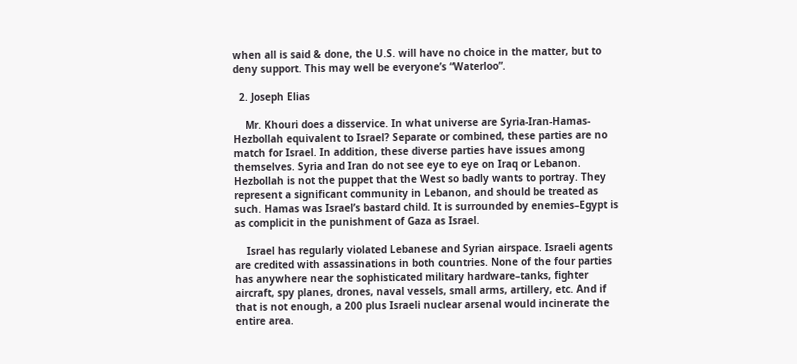when all is said & done, the U.S. will have no choice in the matter, but to deny support. This may well be everyone’s “Waterloo”.

  2. Joseph Elias

    Mr. Khouri does a disservice. In what universe are Syria-Iran-Hamas-Hezbollah equivalent to Israel? Separate or combined, these parties are no match for Israel. In addition, these diverse parties have issues among themselves. Syria and Iran do not see eye to eye on Iraq or Lebanon. Hezbollah is not the puppet that the West so badly wants to portray. They represent a significant community in Lebanon, and should be treated as such. Hamas was Israel’s bastard child. It is surrounded by enemies–Egypt is as complicit in the punishment of Gaza as Israel.

    Israel has regularly violated Lebanese and Syrian airspace. Israeli agents are credited with assassinations in both countries. None of the four parties has anywhere near the sophisticated military hardware–tanks, fighter aircraft, spy planes, drones, naval vessels, small arms, artillery, etc. And if that is not enough, a 200 plus Israeli nuclear arsenal would incinerate the entire area.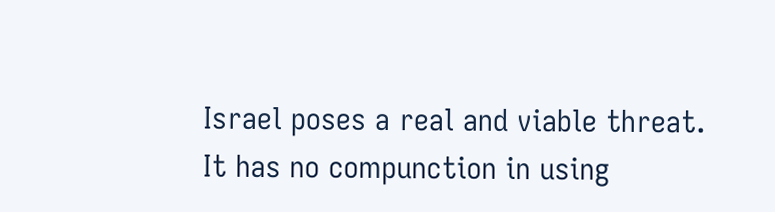Israel poses a real and viable threat. It has no compunction in using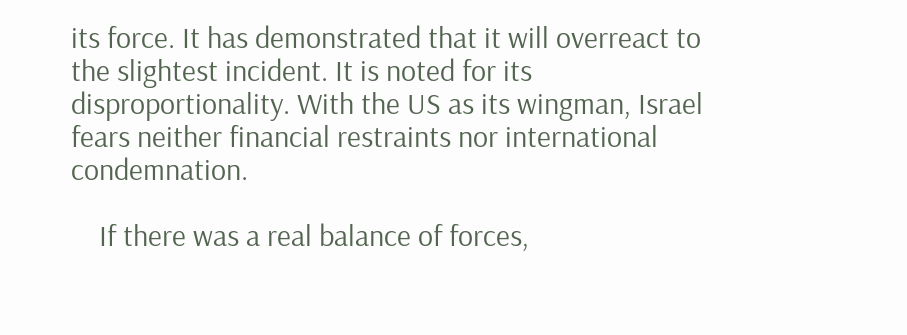its force. It has demonstrated that it will overreact to the slightest incident. It is noted for its disproportionality. With the US as its wingman, Israel fears neither financial restraints nor international condemnation.

    If there was a real balance of forces,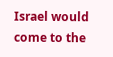Israel would come to the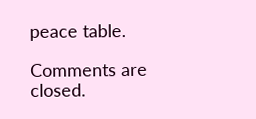peace table.

Comments are closed.